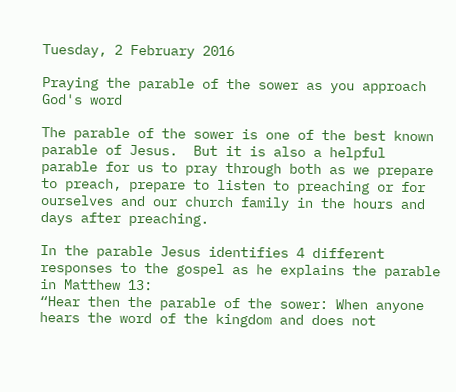Tuesday, 2 February 2016

Praying the parable of the sower as you approach God's word

The parable of the sower is one of the best known parable of Jesus.  But it is also a helpful parable for us to pray through both as we prepare to preach, prepare to listen to preaching or for ourselves and our church family in the hours and days after preaching.

In the parable Jesus identifies 4 different responses to the gospel as he explains the parable in Matthew 13:
“Hear then the parable of the sower: When anyone hears the word of the kingdom and does not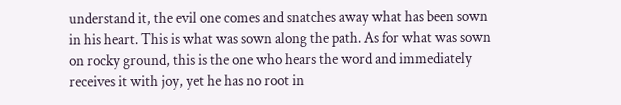understand it, the evil one comes and snatches away what has been sown in his heart. This is what was sown along the path. As for what was sown on rocky ground, this is the one who hears the word and immediately receives it with joy, yet he has no root in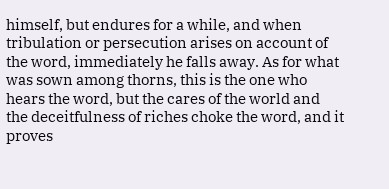himself, but endures for a while, and when tribulation or persecution arises on account of the word, immediately he falls away. As for what was sown among thorns, this is the one who hears the word, but the cares of the world and the deceitfulness of riches choke the word, and it proves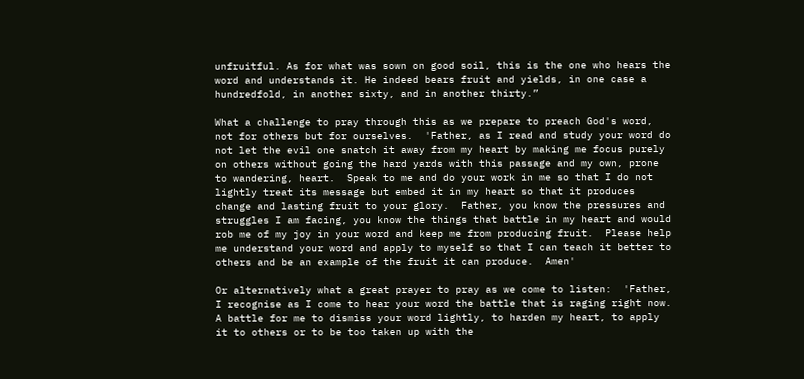unfruitful. As for what was sown on good soil, this is the one who hears the word and understands it. He indeed bears fruit and yields, in one case a hundredfold, in another sixty, and in another thirty.”

What a challenge to pray through this as we prepare to preach God's word, not for others but for ourselves.  'Father, as I read and study your word do not let the evil one snatch it away from my heart by making me focus purely on others without going the hard yards with this passage and my own, prone to wandering, heart.  Speak to me and do your work in me so that I do not lightly treat its message but embed it in my heart so that it produces change and lasting fruit to your glory.  Father, you know the pressures and struggles I am facing, you know the things that battle in my heart and would rob me of my joy in your word and keep me from producing fruit.  Please help me understand your word and apply to myself so that I can teach it better to others and be an example of the fruit it can produce.  Amen'

Or alternatively what a great prayer to pray as we come to listen:  'Father, I recognise as I come to hear your word the battle that is raging right now.  A battle for me to dismiss your word lightly, to harden my heart, to apply it to others or to be too taken up with the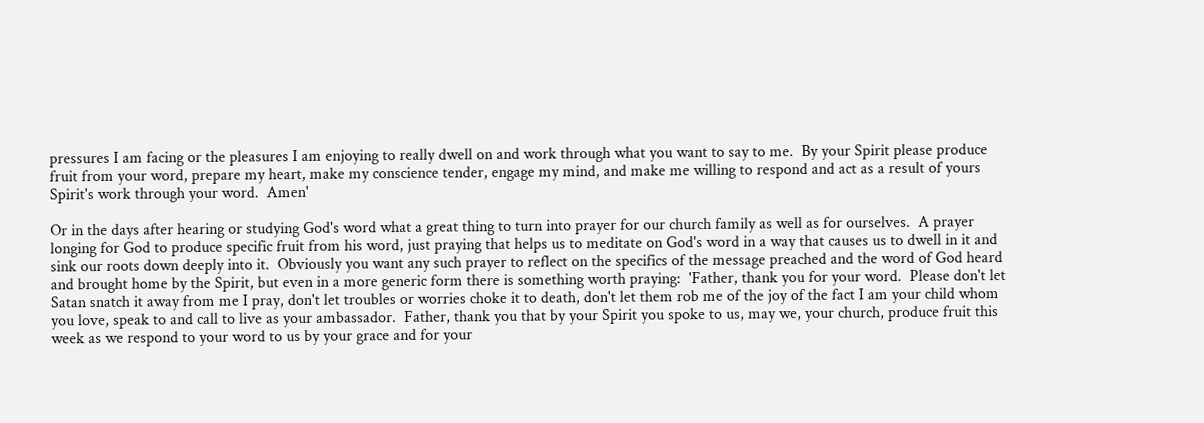pressures I am facing or the pleasures I am enjoying to really dwell on and work through what you want to say to me.  By your Spirit please produce fruit from your word, prepare my heart, make my conscience tender, engage my mind, and make me willing to respond and act as a result of yours Spirit's work through your word.  Amen'

Or in the days after hearing or studying God's word what a great thing to turn into prayer for our church family as well as for ourselves.  A prayer longing for God to produce specific fruit from his word, just praying that helps us to meditate on God's word in a way that causes us to dwell in it and sink our roots down deeply into it.  Obviously you want any such prayer to reflect on the specifics of the message preached and the word of God heard and brought home by the Spirit, but even in a more generic form there is something worth praying:  'Father, thank you for your word.  Please don't let Satan snatch it away from me I pray, don't let troubles or worries choke it to death, don't let them rob me of the joy of the fact I am your child whom you love, speak to and call to live as your ambassador.  Father, thank you that by your Spirit you spoke to us, may we, your church, produce fruit this week as we respond to your word to us by your grace and for your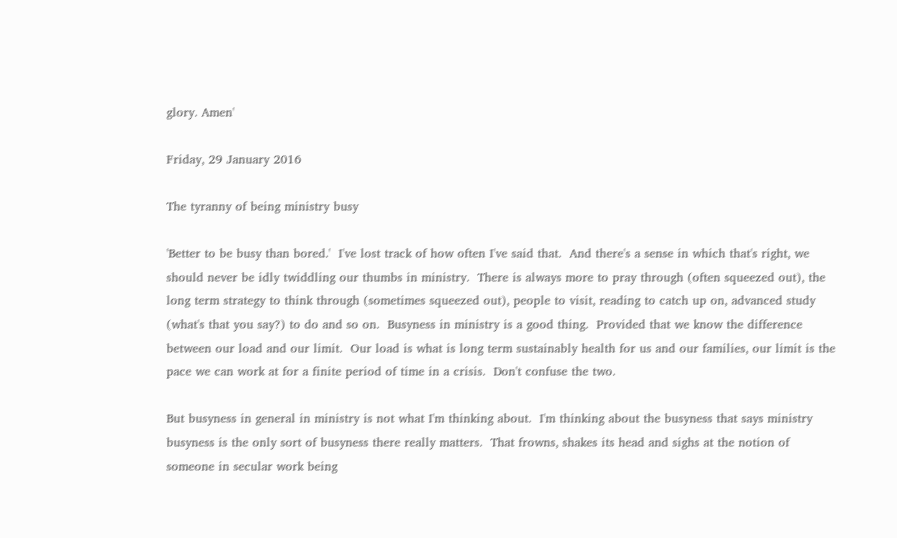glory. Amen'

Friday, 29 January 2016

The tyranny of being ministry busy

'Better to be busy than bored.'  I've lost track of how often I've said that.  And there's a sense in which that's right, we should never be idly twiddling our thumbs in ministry.  There is always more to pray through (often squeezed out), the long term strategy to think through (sometimes squeezed out), people to visit, reading to catch up on, advanced study (what's that you say?) to do and so on.  Busyness in ministry is a good thing.  Provided that we know the difference between our load and our limit.  Our load is what is long term sustainably health for us and our families, our limit is the pace we can work at for a finite period of time in a crisis.  Don't confuse the two.

But busyness in general in ministry is not what I'm thinking about.  I'm thinking about the busyness that says ministry busyness is the only sort of busyness there really matters.  That frowns, shakes its head and sighs at the notion of someone in secular work being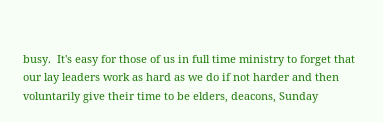busy.  It's easy for those of us in full time ministry to forget that our lay leaders work as hard as we do if not harder and then voluntarily give their time to be elders, deacons, Sunday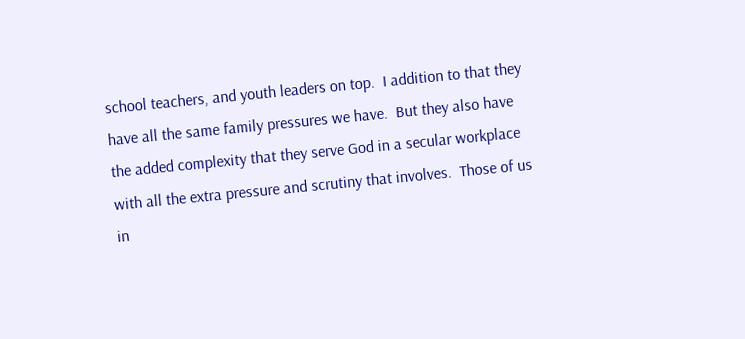school teachers, and youth leaders on top.  I addition to that they have all the same family pressures we have.  But they also have the added complexity that they serve God in a secular workplace with all the extra pressure and scrutiny that involves.  Those of us in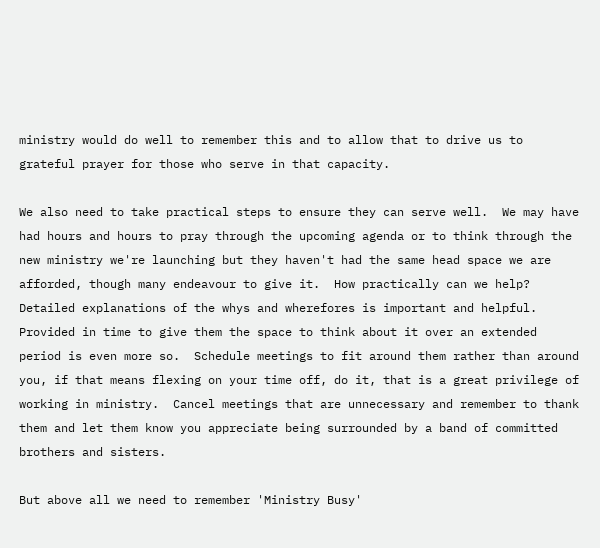ministry would do well to remember this and to allow that to drive us to grateful prayer for those who serve in that capacity.

We also need to take practical steps to ensure they can serve well.  We may have had hours and hours to pray through the upcoming agenda or to think through the new ministry we're launching but they haven't had the same head space we are afforded, though many endeavour to give it.  How practically can we help?  Detailed explanations of the whys and wherefores is important and helpful.  Provided in time to give them the space to think about it over an extended period is even more so.  Schedule meetings to fit around them rather than around you, if that means flexing on your time off, do it, that is a great privilege of working in ministry.  Cancel meetings that are unnecessary and remember to thank them and let them know you appreciate being surrounded by a band of committed brothers and sisters.

But above all we need to remember 'Ministry Busy'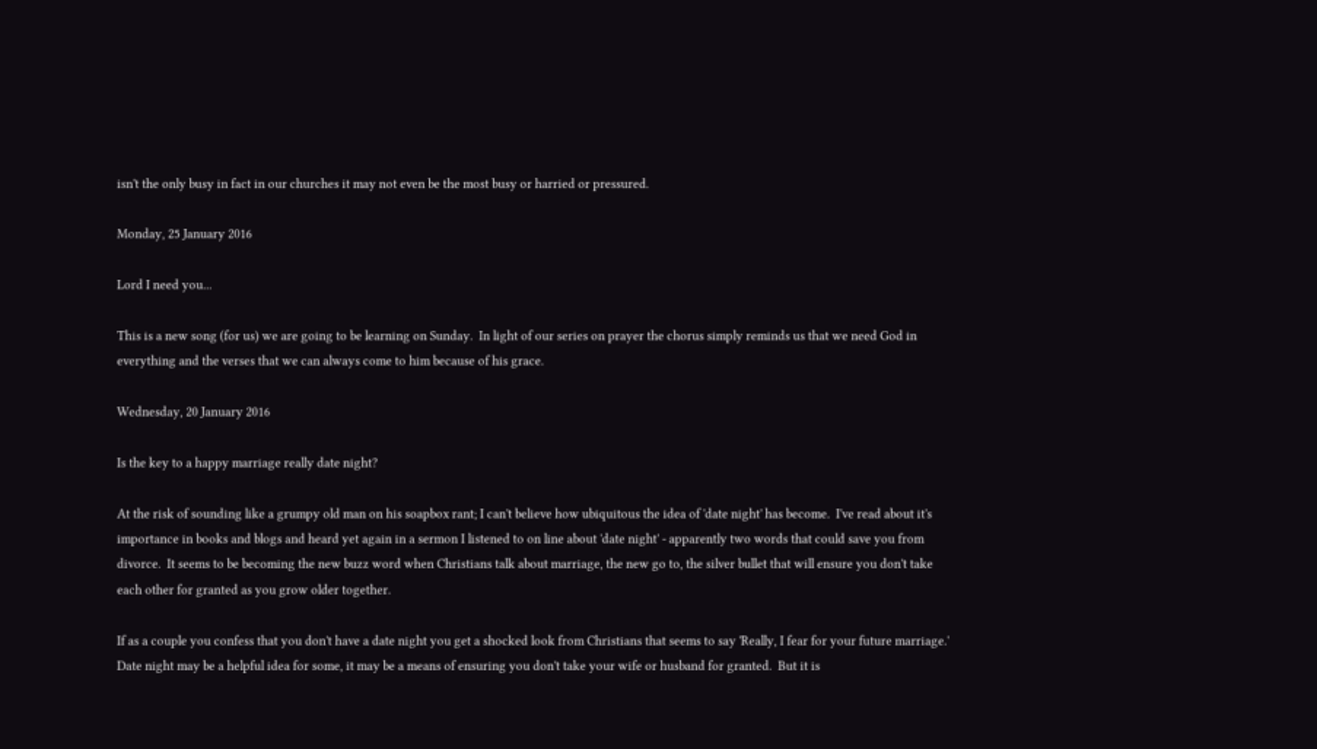isn't the only busy in fact in our churches it may not even be the most busy or harried or pressured.

Monday, 25 January 2016

Lord I need you...

This is a new song (for us) we are going to be learning on Sunday.  In light of our series on prayer the chorus simply reminds us that we need God in everything and the verses that we can always come to him because of his grace.

Wednesday, 20 January 2016

Is the key to a happy marriage really date night?

At the risk of sounding like a grumpy old man on his soapbox rant; I can't believe how ubiquitous the idea of 'date night' has become.  I've read about it's importance in books and blogs and heard yet again in a sermon I listened to on line about 'date night' - apparently two words that could save you from divorce.  It seems to be becoming the new buzz word when Christians talk about marriage, the new go to, the silver bullet that will ensure you don't take each other for granted as you grow older together.

If as a couple you confess that you don't have a date night you get a shocked look from Christians that seems to say 'Really, I fear for your future marriage.'  Date night may be a helpful idea for some, it may be a means of ensuring you don't take your wife or husband for granted.  But it is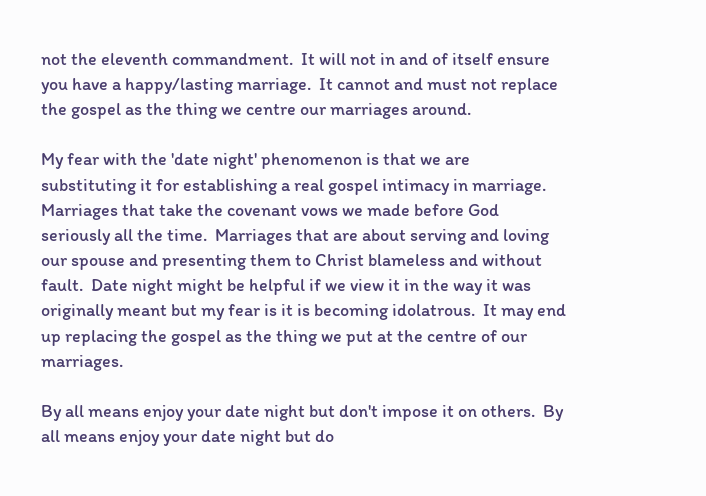not the eleventh commandment.  It will not in and of itself ensure you have a happy/lasting marriage.  It cannot and must not replace the gospel as the thing we centre our marriages around.

My fear with the 'date night' phenomenon is that we are substituting it for establishing a real gospel intimacy in marriage.  Marriages that take the covenant vows we made before God seriously all the time.  Marriages that are about serving and loving our spouse and presenting them to Christ blameless and without fault.  Date night might be helpful if we view it in the way it was originally meant but my fear is it is becoming idolatrous.  It may end up replacing the gospel as the thing we put at the centre of our marriages.

By all means enjoy your date night but don't impose it on others.  By all means enjoy your date night but do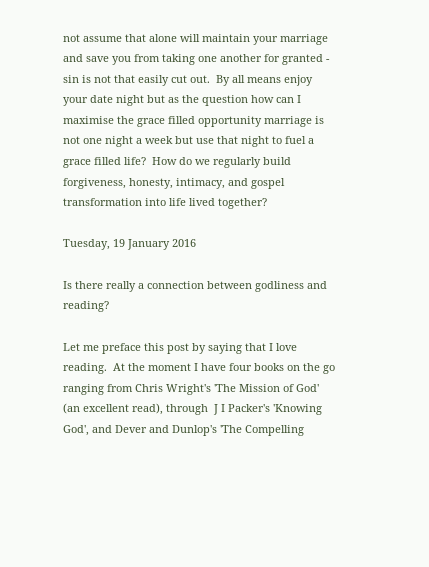not assume that alone will maintain your marriage and save you from taking one another for granted - sin is not that easily cut out.  By all means enjoy your date night but as the question how can I maximise the grace filled opportunity marriage is not one night a week but use that night to fuel a grace filled life?  How do we regularly build forgiveness, honesty, intimacy, and gospel transformation into life lived together?

Tuesday, 19 January 2016

Is there really a connection between godliness and reading?

Let me preface this post by saying that I love reading.  At the moment I have four books on the go ranging from Chris Wright's 'The Mission of God' (an excellent read), through  J I Packer's 'Knowing God', and Dever and Dunlop's 'The Compelling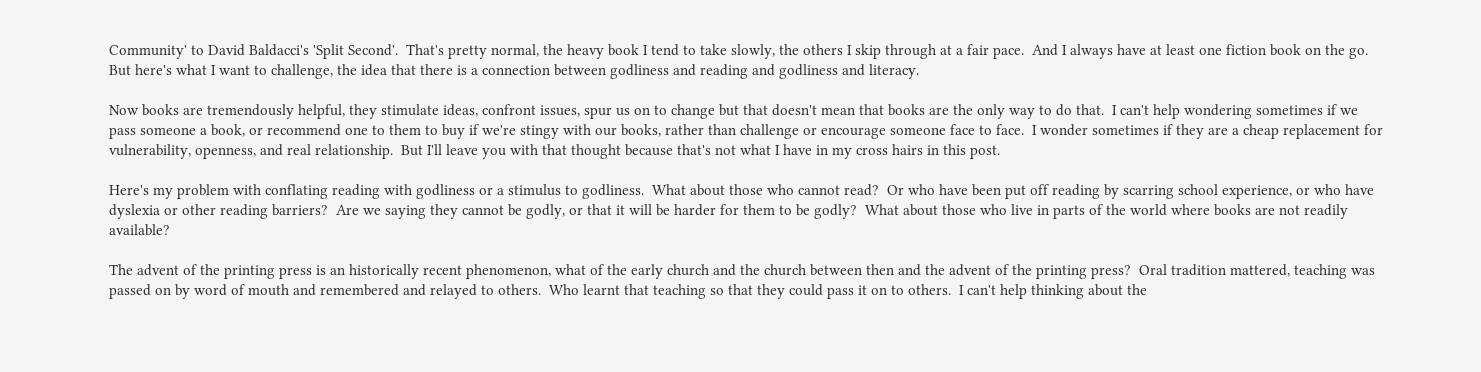Community' to David Baldacci's 'Split Second'.  That's pretty normal, the heavy book I tend to take slowly, the others I skip through at a fair pace.  And I always have at least one fiction book on the go.  But here's what I want to challenge, the idea that there is a connection between godliness and reading and godliness and literacy.

Now books are tremendously helpful, they stimulate ideas, confront issues, spur us on to change but that doesn't mean that books are the only way to do that.  I can't help wondering sometimes if we pass someone a book, or recommend one to them to buy if we're stingy with our books, rather than challenge or encourage someone face to face.  I wonder sometimes if they are a cheap replacement for vulnerability, openness, and real relationship.  But I'll leave you with that thought because that's not what I have in my cross hairs in this post.

Here's my problem with conflating reading with godliness or a stimulus to godliness.  What about those who cannot read?  Or who have been put off reading by scarring school experience, or who have dyslexia or other reading barriers?  Are we saying they cannot be godly, or that it will be harder for them to be godly?  What about those who live in parts of the world where books are not readily available?

The advent of the printing press is an historically recent phenomenon, what of the early church and the church between then and the advent of the printing press?  Oral tradition mattered, teaching was passed on by word of mouth and remembered and relayed to others.  Who learnt that teaching so that they could pass it on to others.  I can't help thinking about the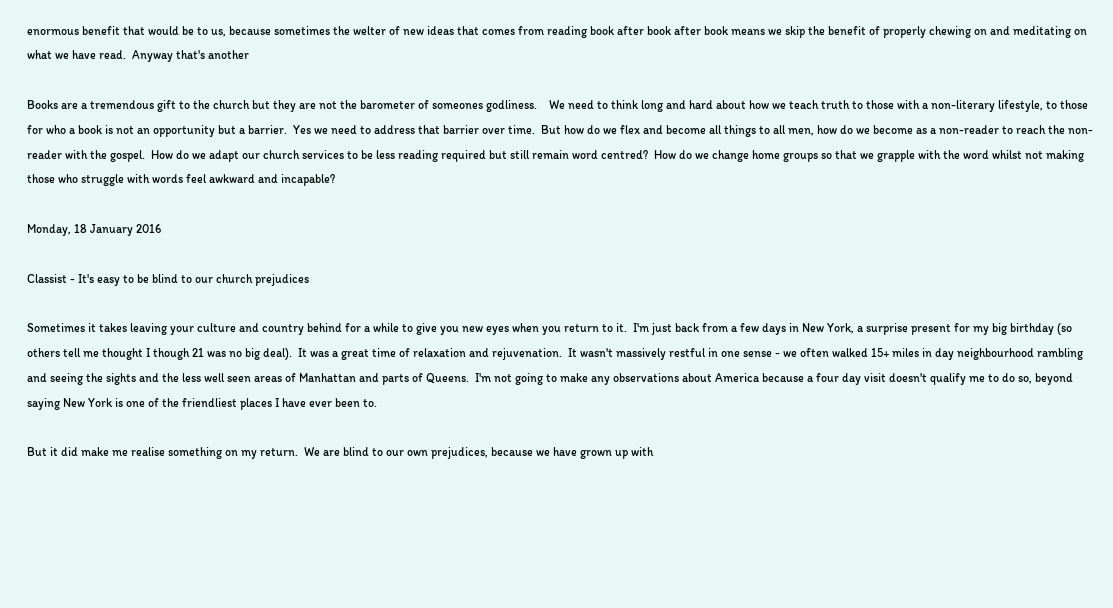enormous benefit that would be to us, because sometimes the welter of new ideas that comes from reading book after book after book means we skip the benefit of properly chewing on and meditating on what we have read.  Anyway that's another

Books are a tremendous gift to the church but they are not the barometer of someones godliness.    We need to think long and hard about how we teach truth to those with a non-literary lifestyle, to those for who a book is not an opportunity but a barrier.  Yes we need to address that barrier over time.  But how do we flex and become all things to all men, how do we become as a non-reader to reach the non-reader with the gospel.  How do we adapt our church services to be less reading required but still remain word centred?  How do we change home groups so that we grapple with the word whilst not making those who struggle with words feel awkward and incapable?

Monday, 18 January 2016

Classist - It's easy to be blind to our church prejudices

Sometimes it takes leaving your culture and country behind for a while to give you new eyes when you return to it.  I'm just back from a few days in New York, a surprise present for my big birthday (so others tell me thought I though 21 was no big deal).  It was a great time of relaxation and rejuvenation.  It wasn't massively restful in one sense - we often walked 15+ miles in day neighbourhood rambling and seeing the sights and the less well seen areas of Manhattan and parts of Queens.  I'm not going to make any observations about America because a four day visit doesn't qualify me to do so, beyond saying New York is one of the friendliest places I have ever been to.

But it did make me realise something on my return.  We are blind to our own prejudices, because we have grown up with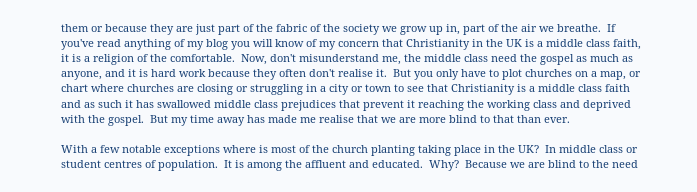them or because they are just part of the fabric of the society we grow up in, part of the air we breathe.  If you've read anything of my blog you will know of my concern that Christianity in the UK is a middle class faith, it is a religion of the comfortable.  Now, don't misunderstand me, the middle class need the gospel as much as anyone, and it is hard work because they often don't realise it.  But you only have to plot churches on a map, or chart where churches are closing or struggling in a city or town to see that Christianity is a middle class faith and as such it has swallowed middle class prejudices that prevent it reaching the working class and deprived with the gospel.  But my time away has made me realise that we are more blind to that than ever.

With a few notable exceptions where is most of the church planting taking place in the UK?  In middle class or student centres of population.  It is among the affluent and educated.  Why?  Because we are blind to the need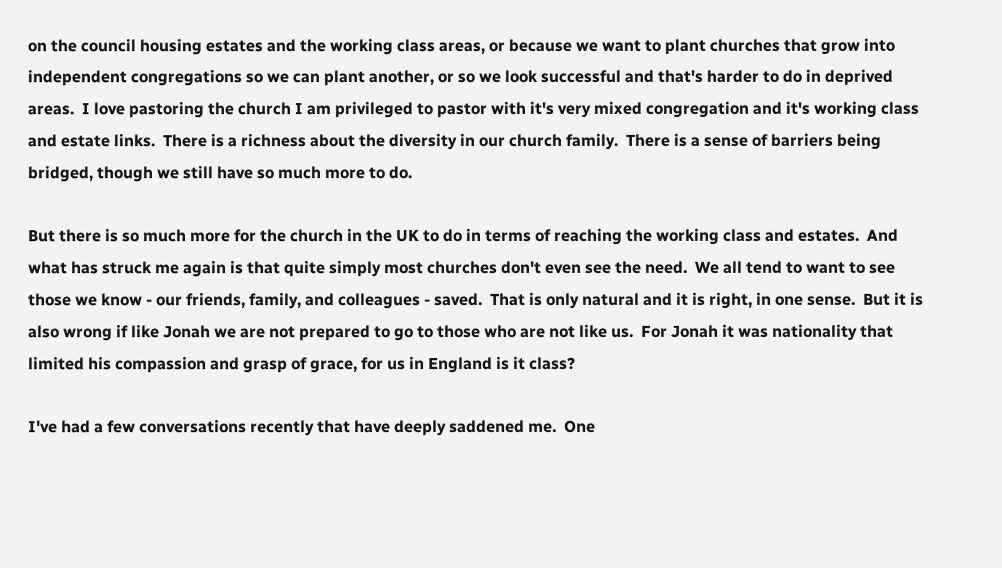on the council housing estates and the working class areas, or because we want to plant churches that grow into independent congregations so we can plant another, or so we look successful and that's harder to do in deprived areas.  I love pastoring the church I am privileged to pastor with it's very mixed congregation and it's working class and estate links.  There is a richness about the diversity in our church family.  There is a sense of barriers being bridged, though we still have so much more to do.

But there is so much more for the church in the UK to do in terms of reaching the working class and estates.  And what has struck me again is that quite simply most churches don't even see the need.  We all tend to want to see those we know - our friends, family, and colleagues - saved.  That is only natural and it is right, in one sense.  But it is also wrong if like Jonah we are not prepared to go to those who are not like us.  For Jonah it was nationality that limited his compassion and grasp of grace, for us in England is it class?

I've had a few conversations recently that have deeply saddened me.  One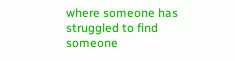where someone has struggled to find someone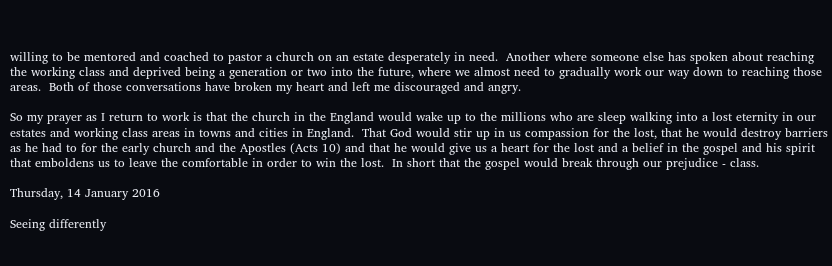willing to be mentored and coached to pastor a church on an estate desperately in need.  Another where someone else has spoken about reaching the working class and deprived being a generation or two into the future, where we almost need to gradually work our way down to reaching those areas.  Both of those conversations have broken my heart and left me discouraged and angry.

So my prayer as I return to work is that the church in the England would wake up to the millions who are sleep walking into a lost eternity in our estates and working class areas in towns and cities in England.  That God would stir up in us compassion for the lost, that he would destroy barriers as he had to for the early church and the Apostles (Acts 10) and that he would give us a heart for the lost and a belief in the gospel and his spirit that emboldens us to leave the comfortable in order to win the lost.  In short that the gospel would break through our prejudice - class.

Thursday, 14 January 2016

Seeing differently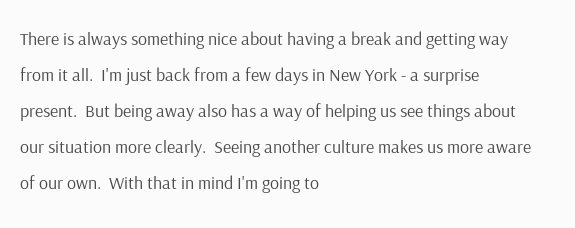There is always something nice about having a break and getting way from it all.  I'm just back from a few days in New York - a surprise present.  But being away also has a way of helping us see things about our situation more clearly.  Seeing another culture makes us more aware of our own.  With that in mind I'm going to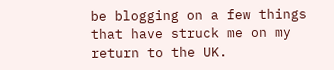be blogging on a few things that have struck me on my return to the UK.